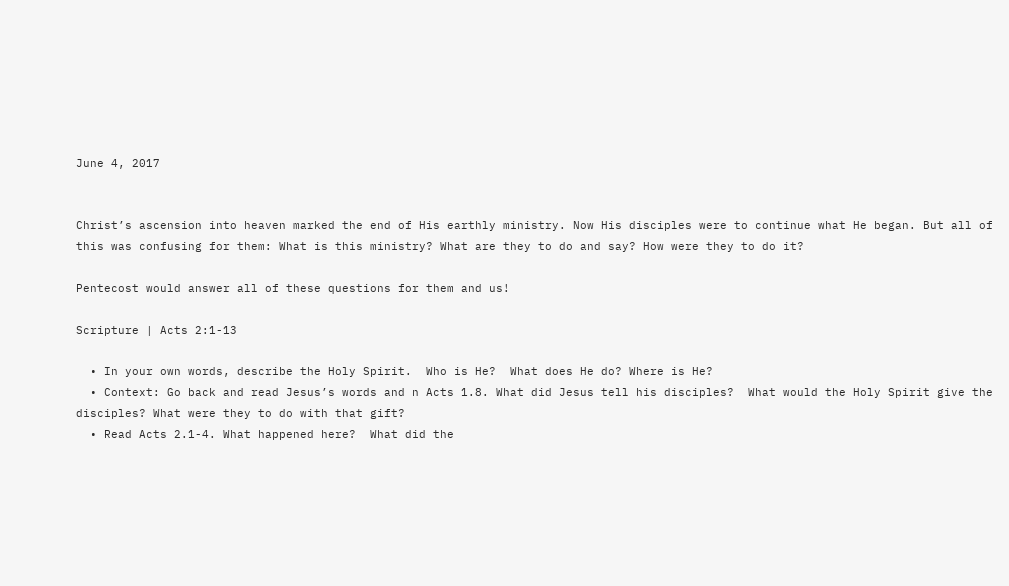June 4, 2017


Christ’s ascension into heaven marked the end of His earthly ministry. Now His disciples were to continue what He began. But all of this was confusing for them: What is this ministry? What are they to do and say? How were they to do it?

Pentecost would answer all of these questions for them and us!

Scripture | Acts 2:1-13

  • In your own words, describe the Holy Spirit.  Who is He?  What does He do? Where is He?
  • Context: Go back and read Jesus’s words and n Acts 1.8. What did Jesus tell his disciples?  What would the Holy Spirit give the disciples? What were they to do with that gift?
  • Read Acts 2.1-4. What happened here?  What did the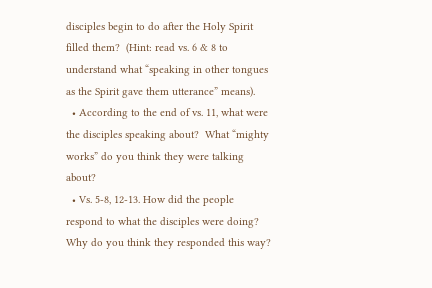disciples begin to do after the Holy Spirit filled them?  (Hint: read vs. 6 & 8 to understand what “speaking in other tongues as the Spirit gave them utterance” means).
  • According to the end of vs. 11, what were the disciples speaking about?  What “mighty works” do you think they were talking about?
  • Vs. 5-8, 12-13. How did the people respond to what the disciples were doing? Why do you think they responded this way?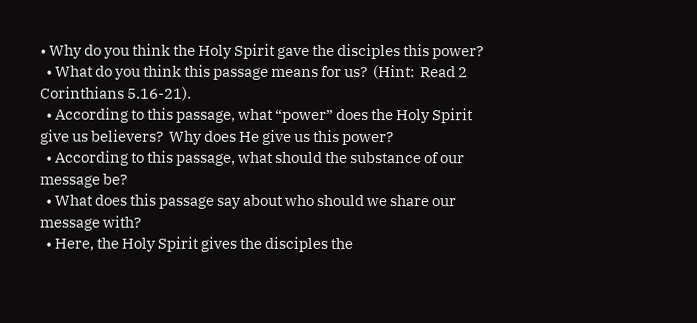• Why do you think the Holy Spirit gave the disciples this power?
  • What do you think this passage means for us?  (Hint:  Read 2 Corinthians 5.16-21).
  • According to this passage, what “power” does the Holy Spirit give us believers?  Why does He give us this power?
  • According to this passage, what should the substance of our message be?
  • What does this passage say about who should we share our message with?
  • Here, the Holy Spirit gives the disciples the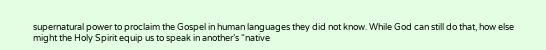supernatural power to proclaim the Gospel in human languages they did not know. While God can still do that, how else might the Holy Spirit equip us to speak in another’s “native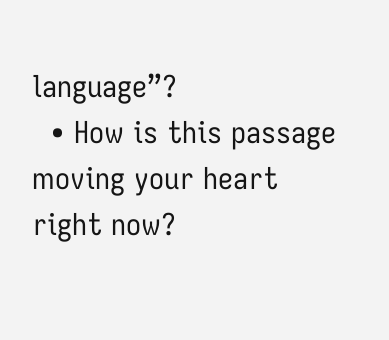language”?
  • How is this passage moving your heart right now?